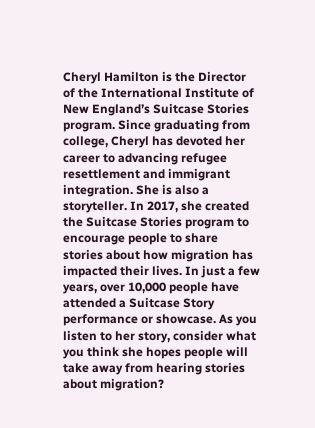Cheryl Hamilton is the Director of the International Institute of New England’s Suitcase Stories program. Since graduating from college, Cheryl has devoted her career to advancing refugee resettlement and immigrant integration. She is also a storyteller. In 2017, she created the Suitcase Stories program to encourage people to share stories about how migration has impacted their lives. In just a few years, over 10,000 people have attended a Suitcase Story performance or showcase. As you listen to her story, consider what you think she hopes people will take away from hearing stories about migration?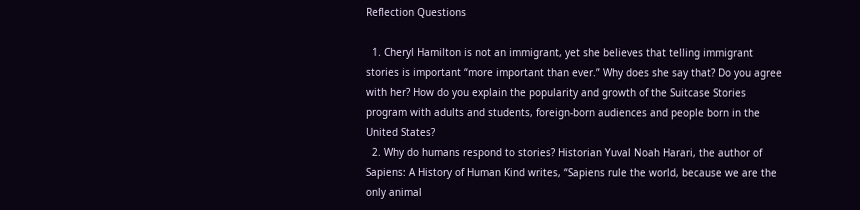Reflection Questions

  1. Cheryl Hamilton is not an immigrant, yet she believes that telling immigrant stories is important “more important than ever.” Why does she say that? Do you agree with her? How do you explain the popularity and growth of the Suitcase Stories program with adults and students, foreign-born audiences and people born in the United States?
  2. Why do humans respond to stories? Historian Yuval Noah Harari, the author of Sapiens: A History of Human Kind writes, “Sapiens rule the world, because we are the only animal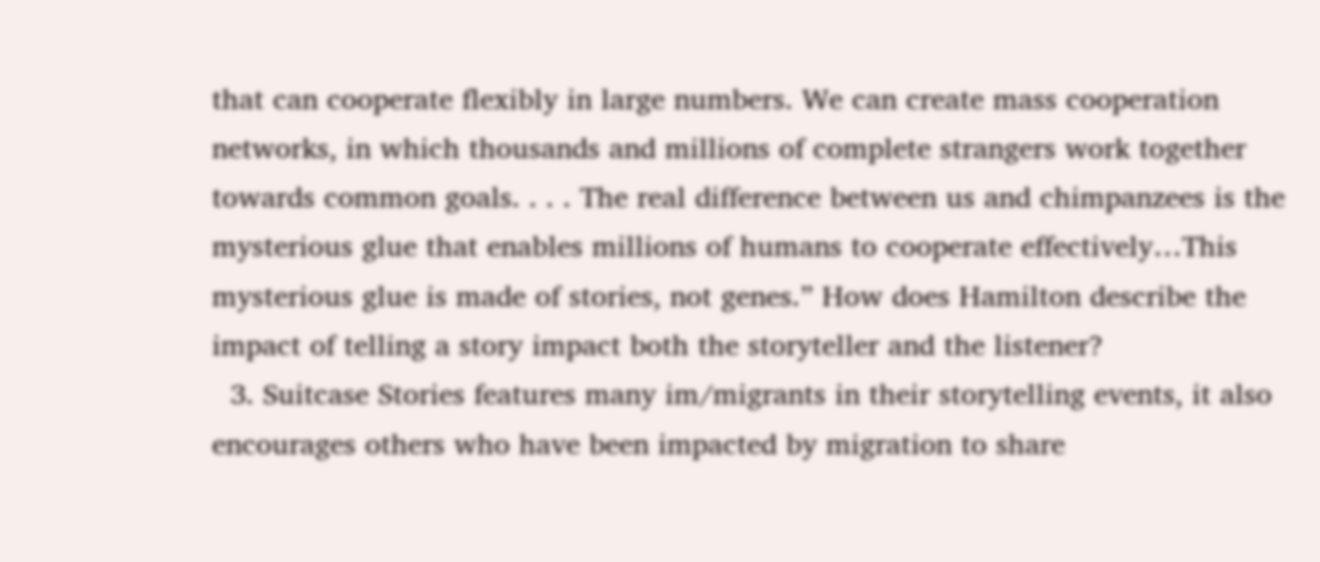that can cooperate flexibly in large numbers. We can create mass cooperation networks, in which thousands and millions of complete strangers work together towards common goals. . . . The real difference between us and chimpanzees is the mysterious glue that enables millions of humans to cooperate effectively…This mysterious glue is made of stories, not genes.” How does Hamilton describe the impact of telling a story impact both the storyteller and the listener?
  3. Suitcase Stories features many im/migrants in their storytelling events, it also encourages others who have been impacted by migration to share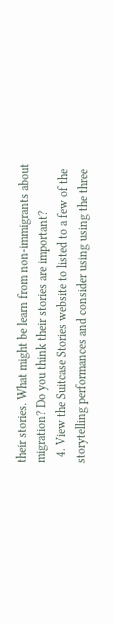their stories. What might be learn from non-immigrants about migration? Do you think their stories are important?
  4. View the Suitcase Stories website to listed to a few of the storytelling performances and consider using using the three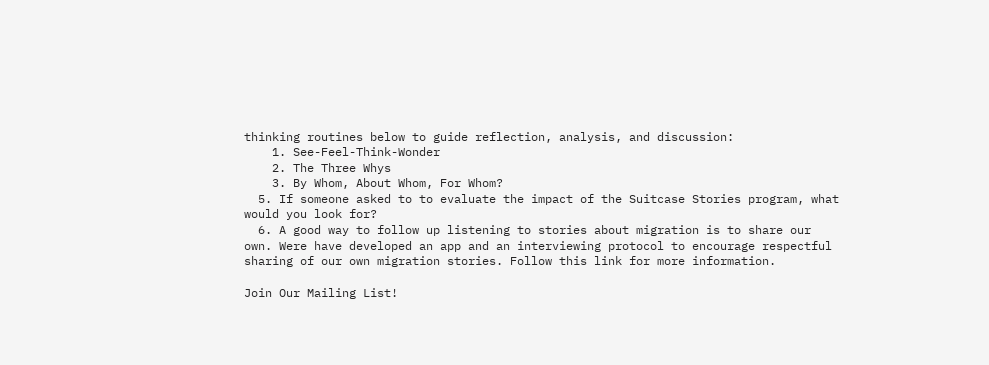thinking routines below to guide reflection, analysis, and discussion:
    1. See-Feel-Think-Wonder
    2. The Three Whys
    3. By Whom, About Whom, For Whom?
  5. If someone asked to to evaluate the impact of the Suitcase Stories program, what would you look for?
  6. A good way to follow up listening to stories about migration is to share our own. Were have developed an app and an interviewing protocol to encourage respectful sharing of our own migration stories. Follow this link for more information.

Join Our Mailing List!